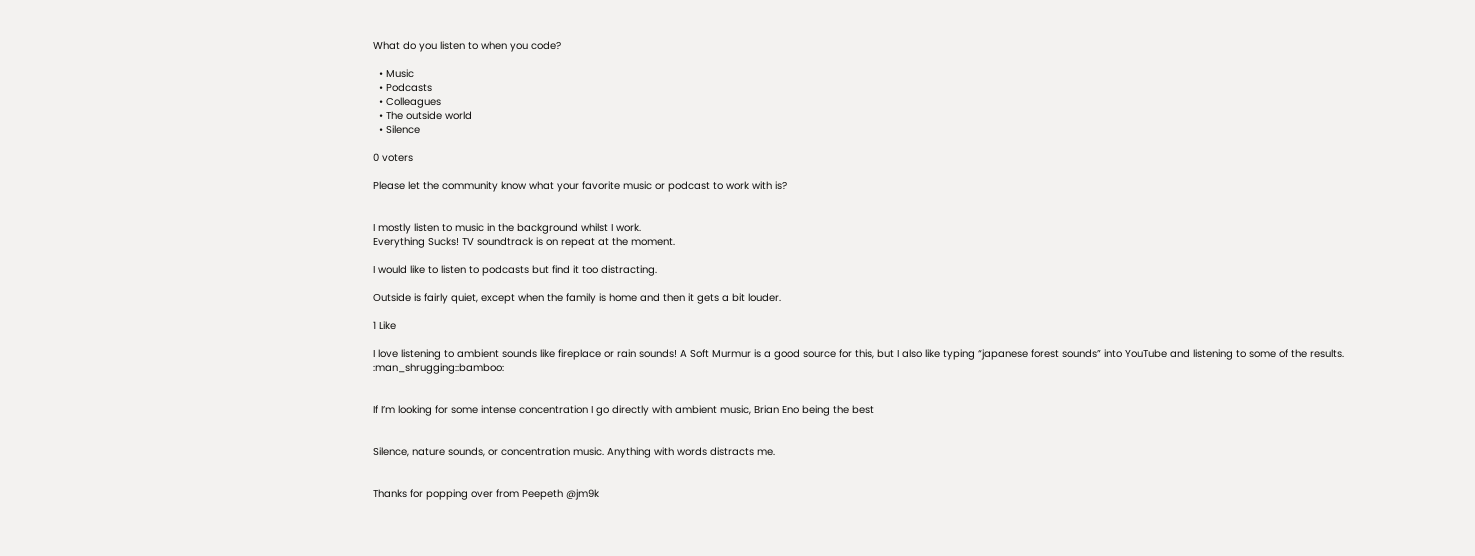What do you listen to when you code?

  • Music
  • Podcasts
  • Colleagues
  • The outside world
  • Silence

0 voters

Please let the community know what your favorite music or podcast to work with is?


I mostly listen to music in the background whilst I work.
Everything Sucks! TV soundtrack is on repeat at the moment.

I would like to listen to podcasts but find it too distracting.

Outside is fairly quiet, except when the family is home and then it gets a bit louder.

1 Like

I love listening to ambient sounds like fireplace or rain sounds! A Soft Murmur is a good source for this, but I also like typing “japanese forest sounds” into YouTube and listening to some of the results. :man_shrugging::bamboo:


If I’m looking for some intense concentration I go directly with ambient music, Brian Eno being the best


Silence, nature sounds, or concentration music. Anything with words distracts me.


Thanks for popping over from Peepeth @jm9k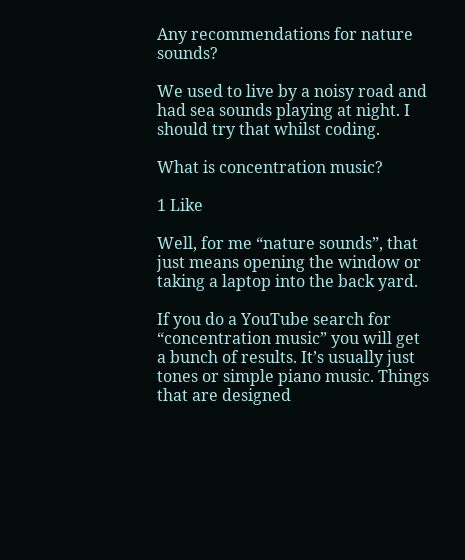Any recommendations for nature sounds?

We used to live by a noisy road and had sea sounds playing at night. I should try that whilst coding.

What is concentration music?

1 Like

Well, for me “nature sounds”, that just means opening the window or taking a laptop into the back yard.

If you do a YouTube search for “concentration music” you will get a bunch of results. It’s usually just tones or simple piano music. Things that are designed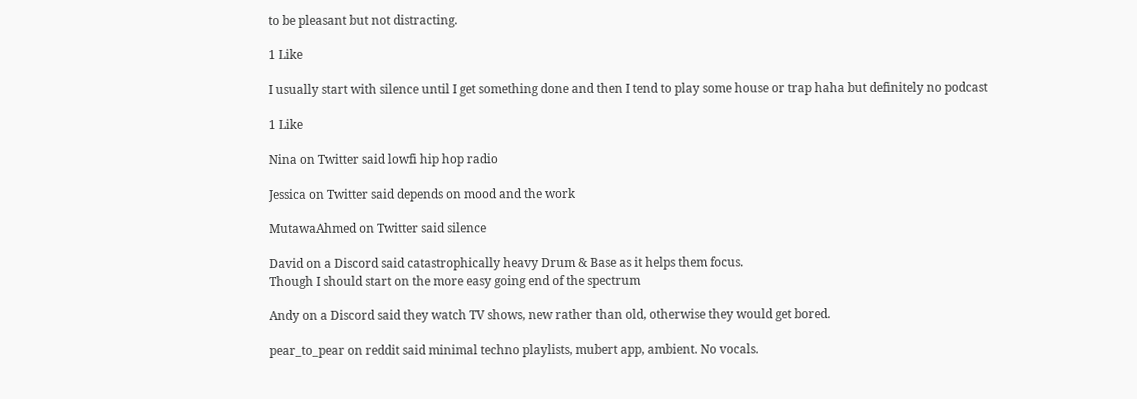to be pleasant but not distracting.

1 Like

I usually start with silence until I get something done and then I tend to play some house or trap haha but definitely no podcast

1 Like

Nina on Twitter said lowfi hip hop radio

Jessica on Twitter said depends on mood and the work

MutawaAhmed on Twitter said silence

David on a Discord said catastrophically heavy Drum & Base as it helps them focus.
Though I should start on the more easy going end of the spectrum

Andy on a Discord said they watch TV shows, new rather than old, otherwise they would get bored.

pear_to_pear on reddit said minimal techno playlists, mubert app, ambient. No vocals.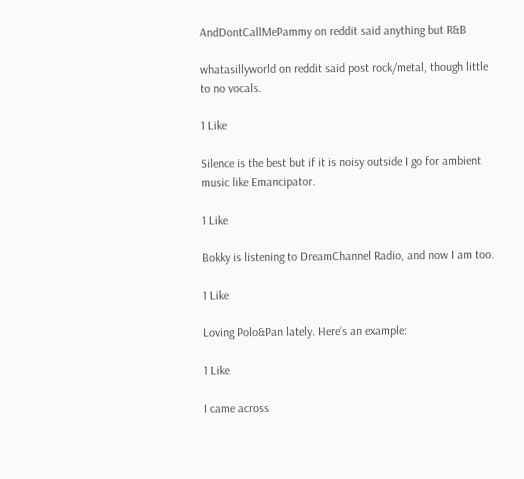AndDontCallMePammy on reddit said anything but R&B

whatasillyworld on reddit said post rock/metal, though little to no vocals.

1 Like

Silence is the best but if it is noisy outside I go for ambient music like Emancipator.

1 Like

Bokky is listening to DreamChannel Radio, and now I am too.

1 Like

Loving Polo&Pan lately. Here’s an example:

1 Like

I came across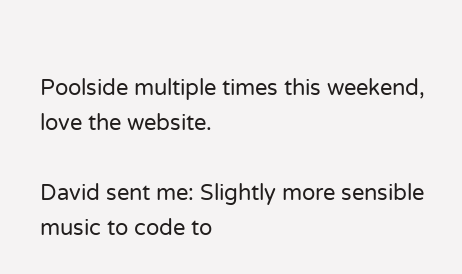Poolside multiple times this weekend, love the website.

David sent me: Slightly more sensible music to code to